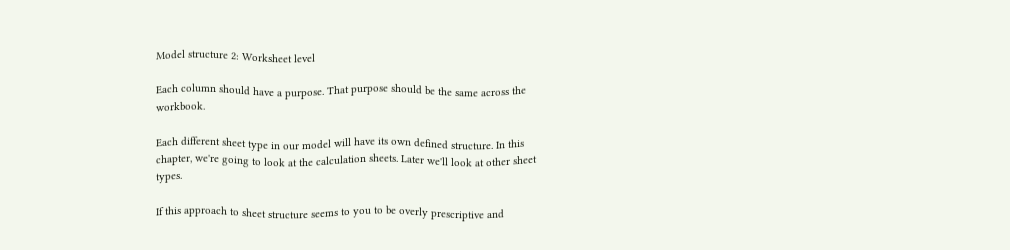Model structure 2: Worksheet level

Each column should have a purpose. That purpose should be the same across the workbook.

Each different sheet type in our model will have its own defined structure. In this chapter, we're going to look at the calculation sheets. Later we'll look at other sheet types.

If this approach to sheet structure seems to you to be overly prescriptive and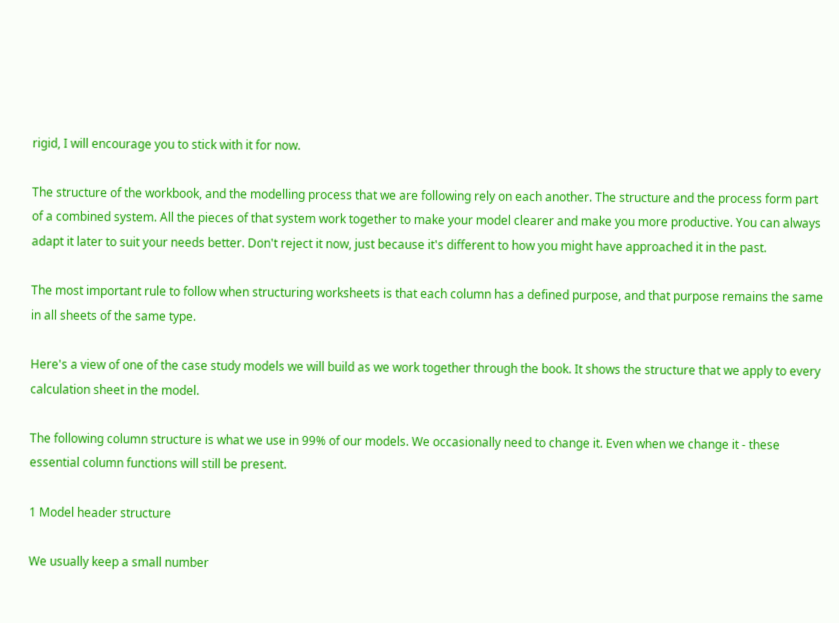rigid, I will encourage you to stick with it for now.

The structure of the workbook, and the modelling process that we are following rely on each another. The structure and the process form part of a combined system. All the pieces of that system work together to make your model clearer and make you more productive. You can always adapt it later to suit your needs better. Don't reject it now, just because it's different to how you might have approached it in the past.

The most important rule to follow when structuring worksheets is that each column has a defined purpose, and that purpose remains the same in all sheets of the same type.

Here's a view of one of the case study models we will build as we work together through the book. It shows the structure that we apply to every calculation sheet in the model.

The following column structure is what we use in 99% of our models. We occasionally need to change it. Even when we change it - these essential column functions will still be present.

1 Model header structure

We usually keep a small number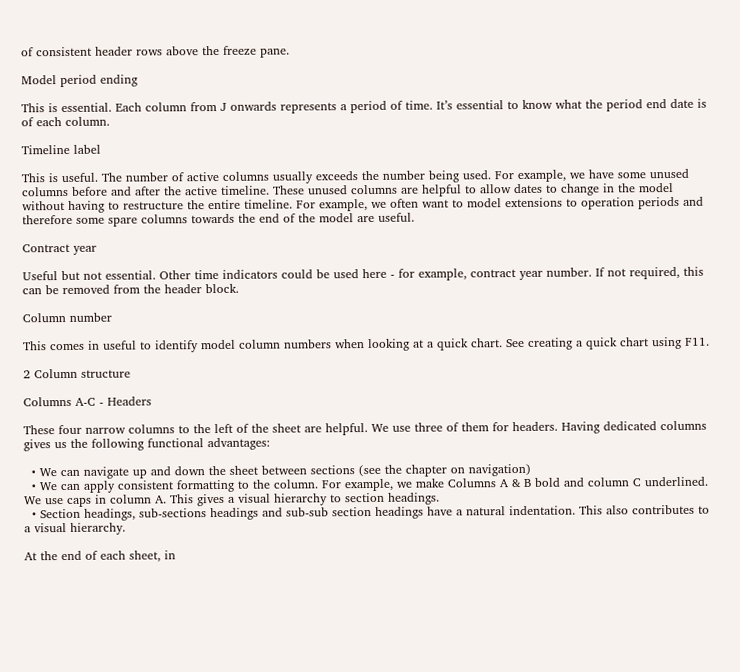of consistent header rows above the freeze pane.

Model period ending

This is essential. Each column from J onwards represents a period of time. It’s essential to know what the period end date is of each column.

Timeline label

This is useful. The number of active columns usually exceeds the number being used. For example, we have some unused columns before and after the active timeline. These unused columns are helpful to allow dates to change in the model without having to restructure the entire timeline. For example, we often want to model extensions to operation periods and therefore some spare columns towards the end of the model are useful.

Contract year

Useful but not essential. Other time indicators could be used here - for example, contract year number. If not required, this can be removed from the header block.

Column number

This comes in useful to identify model column numbers when looking at a quick chart. See creating a quick chart using F11.

2 Column structure

Columns A-C - Headers

These four narrow columns to the left of the sheet are helpful. We use three of them for headers. Having dedicated columns gives us the following functional advantages:

  • We can navigate up and down the sheet between sections (see the chapter on navigation)
  • We can apply consistent formatting to the column. For example, we make Columns A & B bold and column C underlined. We use caps in column A. This gives a visual hierarchy to section headings.
  • Section headings, sub-sections headings and sub-sub section headings have a natural indentation. This also contributes to a visual hierarchy.

At the end of each sheet, in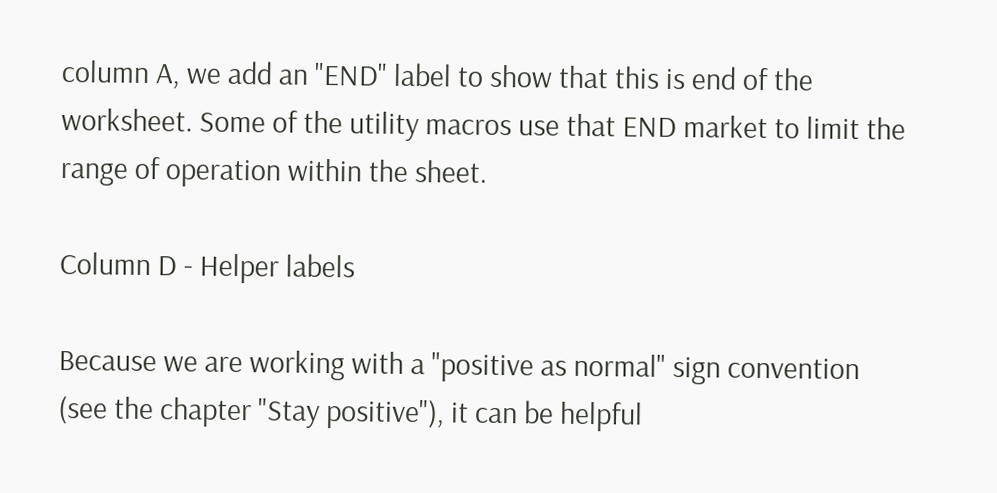column A, we add an "END" label to show that this is end of the worksheet. Some of the utility macros use that END market to limit the range of operation within the sheet.

Column D - Helper labels

Because we are working with a "positive as normal" sign convention (see the chapter "Stay positive"), it can be helpful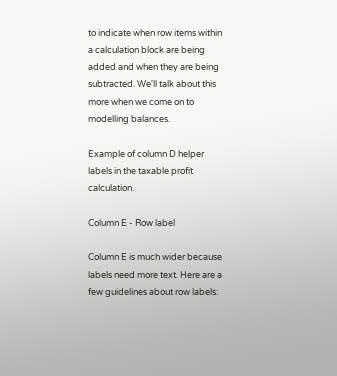to indicate when row items within a calculation block are being added and when they are being subtracted. We'll talk about this more when we come on to modelling balances.

Example of column D helper labels in the taxable profit calculation.

Column E - Row label

Column E is much wider because labels need more text. Here are a few guidelines about row labels: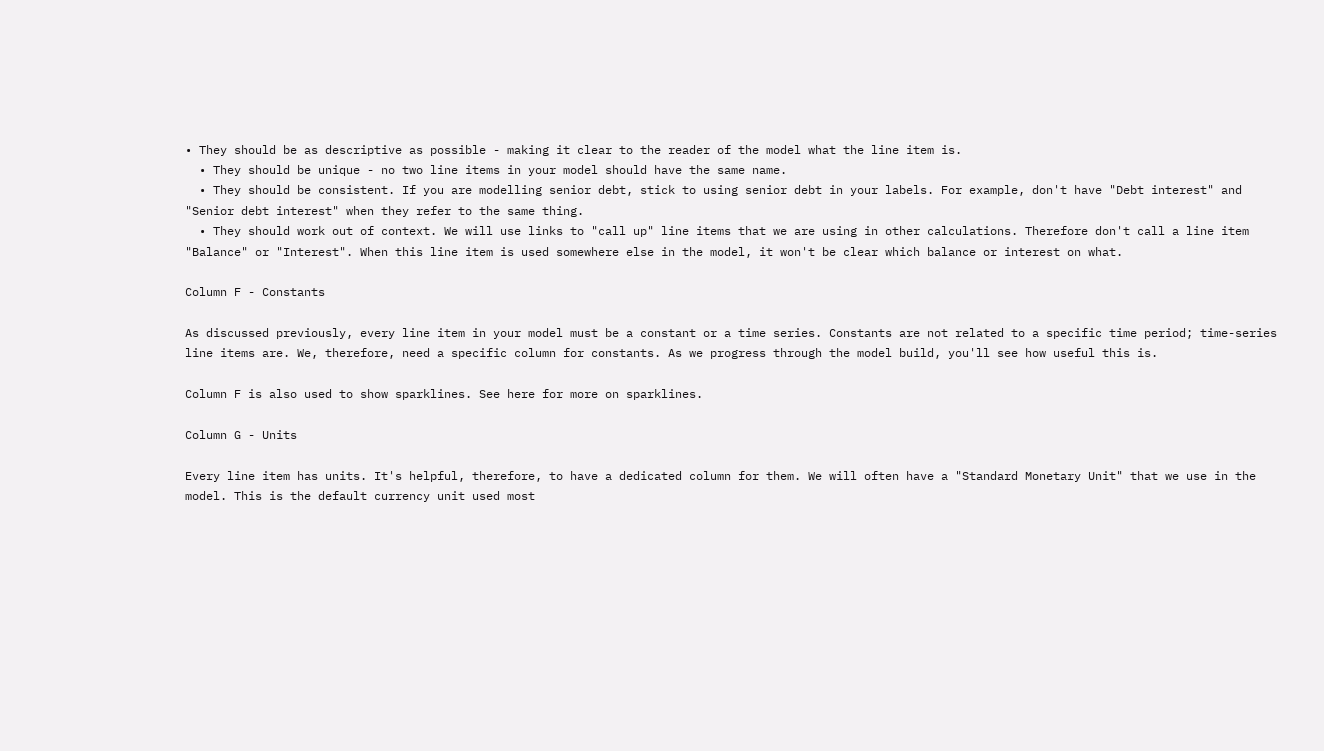• They should be as descriptive as possible - making it clear to the reader of the model what the line item is.
  • They should be unique - no two line items in your model should have the same name.
  • They should be consistent. If you are modelling senior debt, stick to using senior debt in your labels. For example, don't have "Debt interest" and "Senior debt interest" when they refer to the same thing.
  • They should work out of context. We will use links to "call up" line items that we are using in other calculations. Therefore don't call a line item "Balance" or "Interest". When this line item is used somewhere else in the model, it won't be clear which balance or interest on what.

Column F - Constants

As discussed previously, every line item in your model must be a constant or a time series. Constants are not related to a specific time period; time-series line items are. We, therefore, need a specific column for constants. As we progress through the model build, you'll see how useful this is.

Column F is also used to show sparklines. See here for more on sparklines.

Column G - Units

Every line item has units. It's helpful, therefore, to have a dedicated column for them. We will often have a "Standard Monetary Unit" that we use in the model. This is the default currency unit used most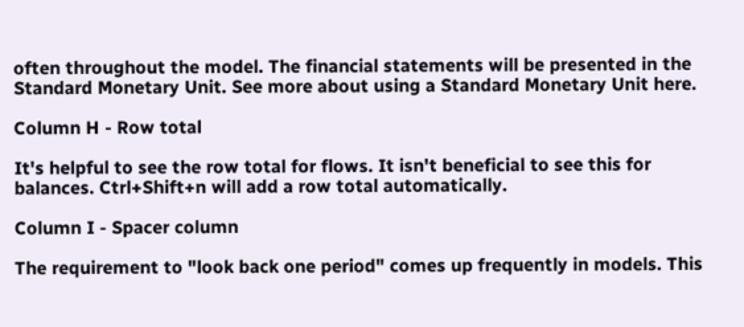often throughout the model. The financial statements will be presented in the Standard Monetary Unit. See more about using a Standard Monetary Unit here.

Column H - Row total

It's helpful to see the row total for flows. It isn't beneficial to see this for balances. Ctrl+Shift+n will add a row total automatically.

Column I - Spacer column

The requirement to "look back one period" comes up frequently in models. This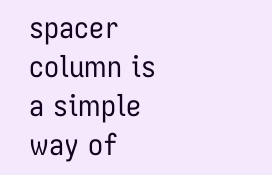spacer column is a simple way of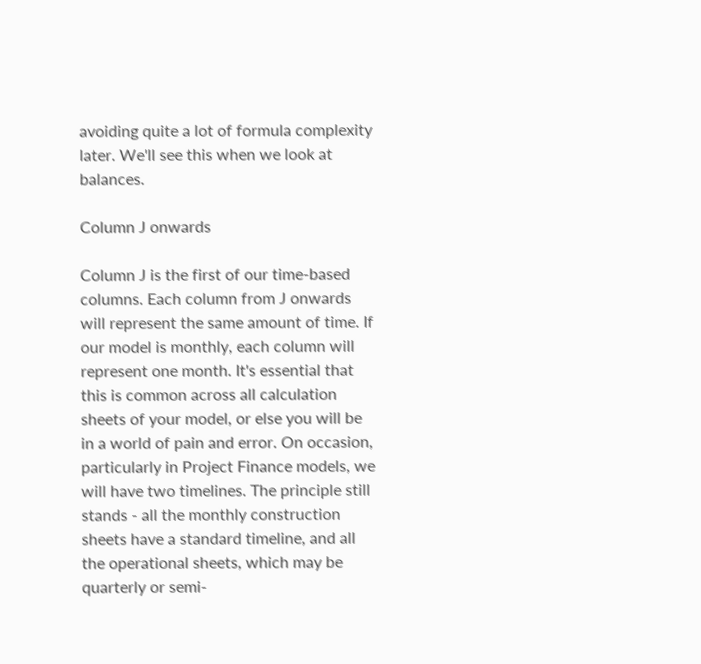avoiding quite a lot of formula complexity later. We'll see this when we look at balances.

Column J onwards

Column J is the first of our time-based columns. Each column from J onwards will represent the same amount of time. If our model is monthly, each column will represent one month. It's essential that this is common across all calculation sheets of your model, or else you will be in a world of pain and error. On occasion, particularly in Project Finance models, we will have two timelines. The principle still stands - all the monthly construction sheets have a standard timeline, and all the operational sheets, which may be quarterly or semi-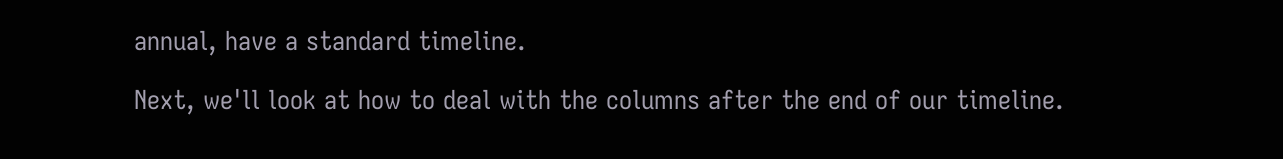annual, have a standard timeline.

Next, we'll look at how to deal with the columns after the end of our timeline.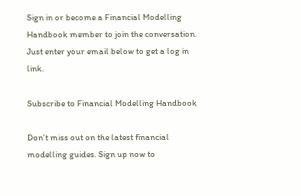Sign in or become a Financial Modelling Handbook member to join the conversation.
Just enter your email below to get a log in link.

Subscribe to Financial Modelling Handbook

Don’t miss out on the latest financial modelling guides. Sign up now to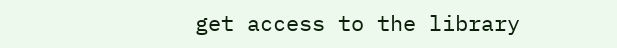get access to the library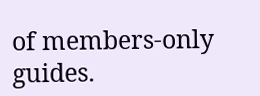of members-only guides.